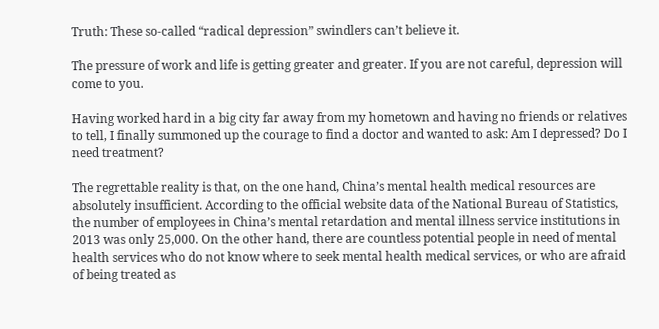Truth: These so-called “radical depression” swindlers can’t believe it.

The pressure of work and life is getting greater and greater. If you are not careful, depression will come to you.

Having worked hard in a big city far away from my hometown and having no friends or relatives to tell, I finally summoned up the courage to find a doctor and wanted to ask: Am I depressed? Do I need treatment?

The regrettable reality is that, on the one hand, China’s mental health medical resources are absolutely insufficient. According to the official website data of the National Bureau of Statistics, the number of employees in China’s mental retardation and mental illness service institutions in 2013 was only 25,000. On the other hand, there are countless potential people in need of mental health services who do not know where to seek mental health medical services, or who are afraid of being treated as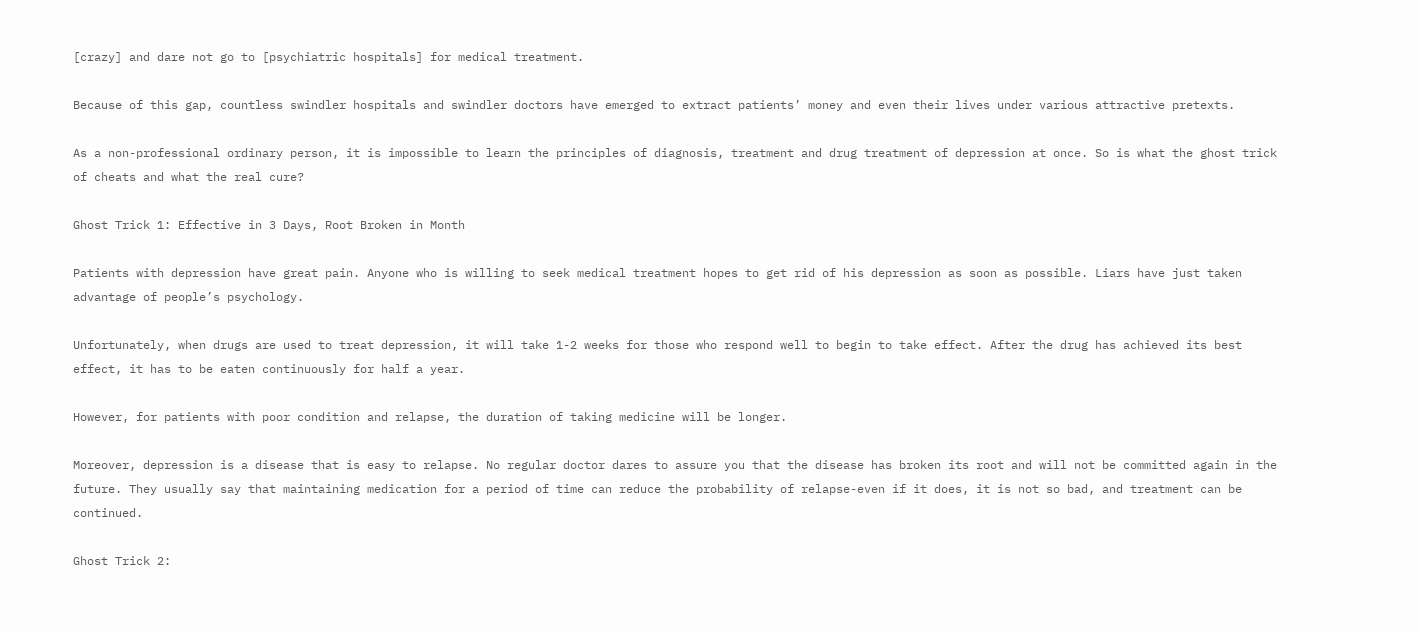[crazy] and dare not go to [psychiatric hospitals] for medical treatment.

Because of this gap, countless swindler hospitals and swindler doctors have emerged to extract patients’ money and even their lives under various attractive pretexts.

As a non-professional ordinary person, it is impossible to learn the principles of diagnosis, treatment and drug treatment of depression at once. So is what the ghost trick of cheats and what the real cure?

Ghost Trick 1: Effective in 3 Days, Root Broken in Month

Patients with depression have great pain. Anyone who is willing to seek medical treatment hopes to get rid of his depression as soon as possible. Liars have just taken advantage of people’s psychology.

Unfortunately, when drugs are used to treat depression, it will take 1-2 weeks for those who respond well to begin to take effect. After the drug has achieved its best effect, it has to be eaten continuously for half a year.

However, for patients with poor condition and relapse, the duration of taking medicine will be longer.

Moreover, depression is a disease that is easy to relapse. No regular doctor dares to assure you that the disease has broken its root and will not be committed again in the future. They usually say that maintaining medication for a period of time can reduce the probability of relapse-even if it does, it is not so bad, and treatment can be continued.

Ghost Trick 2: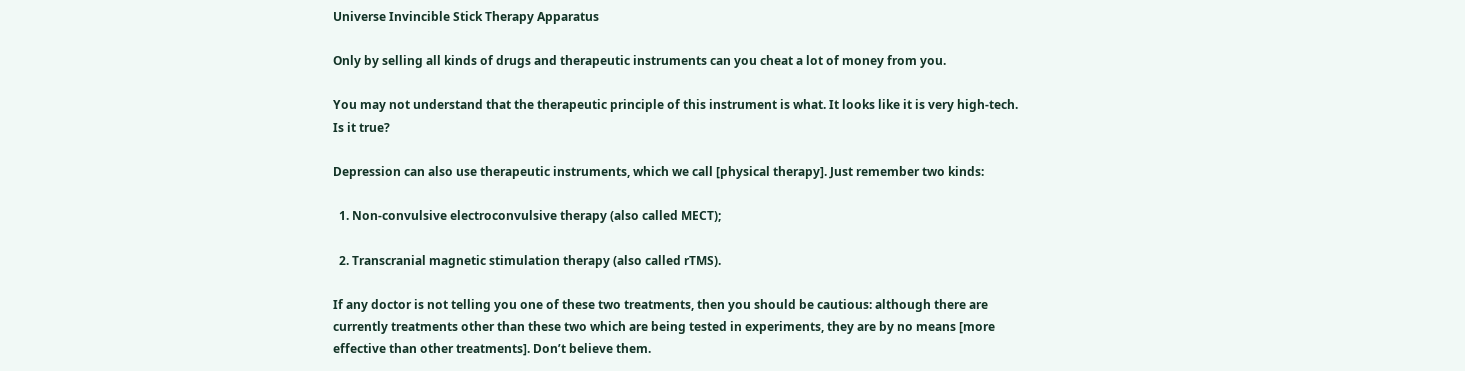Universe Invincible Stick Therapy Apparatus

Only by selling all kinds of drugs and therapeutic instruments can you cheat a lot of money from you.

You may not understand that the therapeutic principle of this instrument is what. It looks like it is very high-tech. Is it true?

Depression can also use therapeutic instruments, which we call [physical therapy]. Just remember two kinds:

  1. Non-convulsive electroconvulsive therapy (also called MECT);

  2. Transcranial magnetic stimulation therapy (also called rTMS).

If any doctor is not telling you one of these two treatments, then you should be cautious: although there are currently treatments other than these two which are being tested in experiments, they are by no means [more effective than other treatments]. Don’t believe them.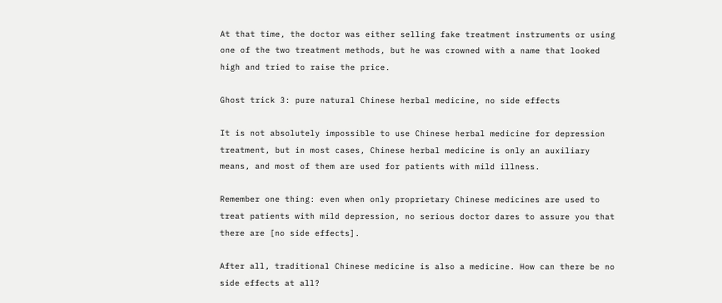At that time, the doctor was either selling fake treatment instruments or using one of the two treatment methods, but he was crowned with a name that looked high and tried to raise the price.

Ghost trick 3: pure natural Chinese herbal medicine, no side effects

It is not absolutely impossible to use Chinese herbal medicine for depression treatment, but in most cases, Chinese herbal medicine is only an auxiliary means, and most of them are used for patients with mild illness.

Remember one thing: even when only proprietary Chinese medicines are used to treat patients with mild depression, no serious doctor dares to assure you that there are [no side effects].

After all, traditional Chinese medicine is also a medicine. How can there be no side effects at all?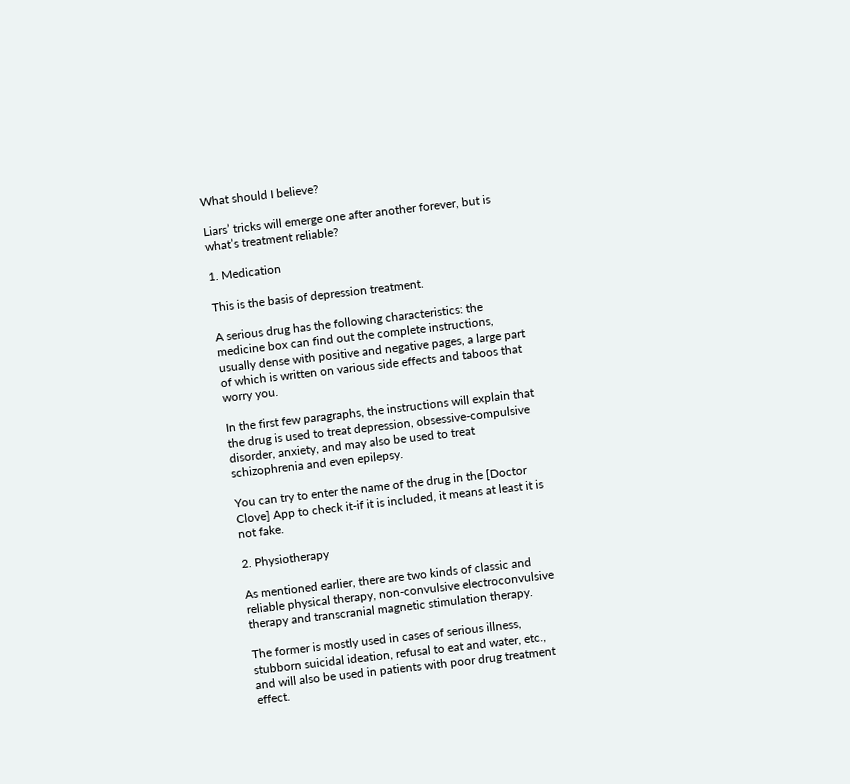What should I believe?

Liars’ tricks will emerge one after another forever, but is what’s treatment reliable?

1. Medication

This is the basis of depression treatment.

A serious drug has the following characteristics: the medicine box can find out the complete instructions, usually dense with positive and negative pages, a large part of which is written on various side effects and taboos that worry you.

In the first few paragraphs, the instructions will explain that the drug is used to treat depression, obsessive-compulsive disorder, anxiety, and may also be used to treat schizophrenia and even epilepsy.

You can try to enter the name of the drug in the [Doctor Clove] App to check it-if it is included, it means at least it is not fake.

2. Physiotherapy

As mentioned earlier, there are two kinds of classic and reliable physical therapy, non-convulsive electroconvulsive therapy and transcranial magnetic stimulation therapy.

The former is mostly used in cases of serious illness, stubborn suicidal ideation, refusal to eat and water, etc., and will also be used in patients with poor drug treatment effect.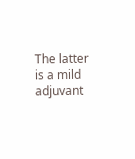The latter is a mild adjuvant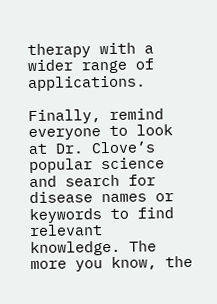therapy with a wider range of applications.

Finally, remind everyone to look at Dr. Clove’s popular science and search for disease names or keywords to find relevant knowledge. The more you know, the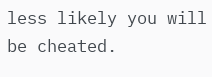less likely you will be cheated.